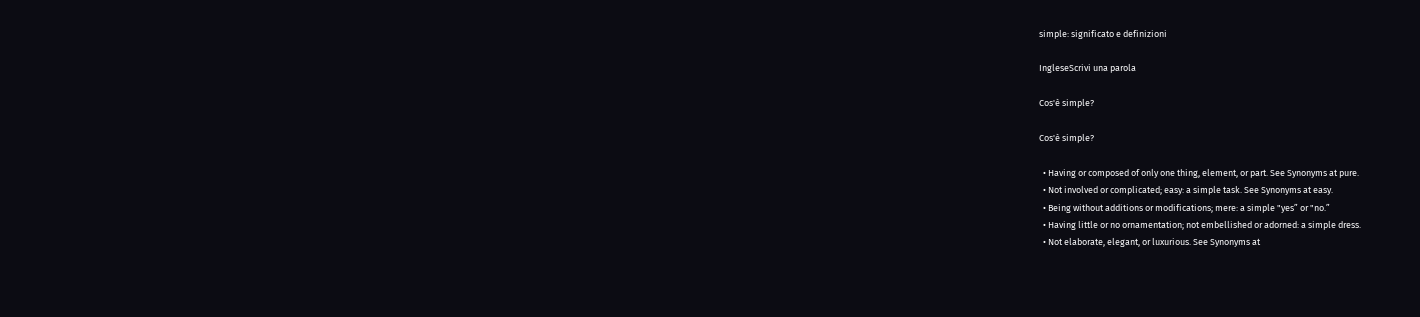simple: significato e definizioni

IngleseScrivi una parola

Cos'è simple?

Cos'è simple?

  • Having or composed of only one thing, element, or part. See Synonyms at pure.
  • Not involved or complicated; easy: a simple task. See Synonyms at easy.
  • Being without additions or modifications; mere: a simple "yes” or "no.”
  • Having little or no ornamentation; not embellished or adorned: a simple dress.
  • Not elaborate, elegant, or luxurious. See Synonyms at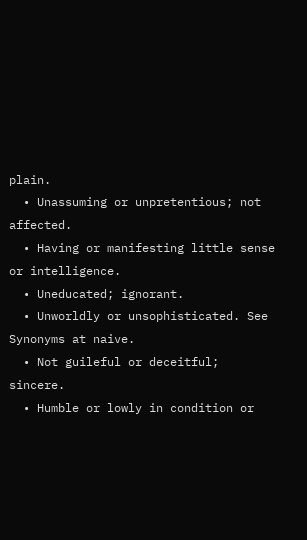plain.
  • Unassuming or unpretentious; not affected.
  • Having or manifesting little sense or intelligence.
  • Uneducated; ignorant.
  • Unworldly or unsophisticated. See Synonyms at naive.
  • Not guileful or deceitful; sincere.
  • Humble or lowly in condition or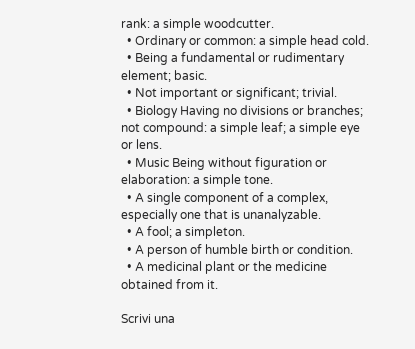rank: a simple woodcutter.
  • Ordinary or common: a simple head cold.
  • Being a fundamental or rudimentary element; basic.
  • Not important or significant; trivial.
  • Biology Having no divisions or branches; not compound: a simple leaf; a simple eye or lens.
  • Music Being without figuration or elaboration: a simple tone.
  • A single component of a complex, especially one that is unanalyzable.
  • A fool; a simpleton.
  • A person of humble birth or condition.
  • A medicinal plant or the medicine obtained from it.

Scrivi una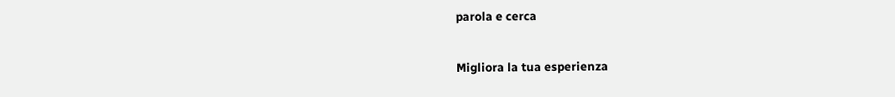parola e cerca

Migliora la tua esperienza